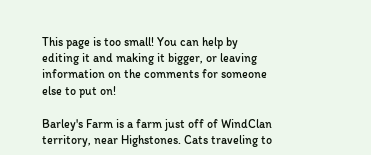This page is too small! You can help by editing it and making it bigger, or leaving information on the comments for someone else to put on!

Barley's Farm is a farm just off of WindClan territory, near Highstones. Cats traveling to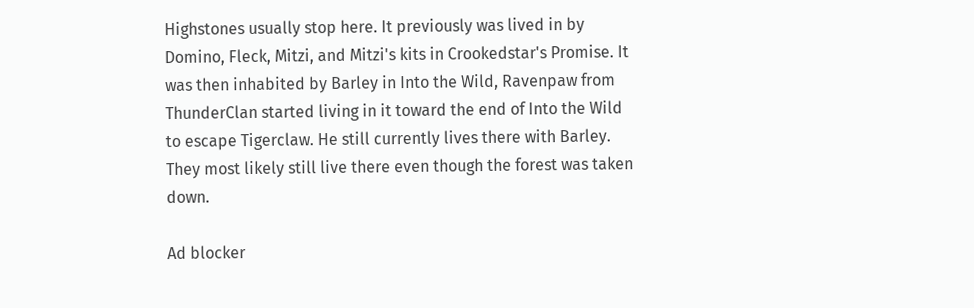Highstones usually stop here. It previously was lived in by Domino, Fleck, Mitzi, and Mitzi's kits in Crookedstar's Promise. It was then inhabited by Barley in Into the Wild, Ravenpaw from ThunderClan started living in it toward the end of Into the Wild to escape Tigerclaw. He still currently lives there with Barley. They most likely still live there even though the forest was taken down.

Ad blocker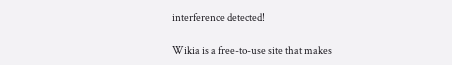interference detected!

Wikia is a free-to-use site that makes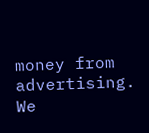money from advertising. We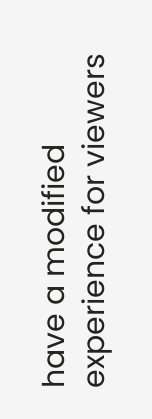have a modified experience for viewers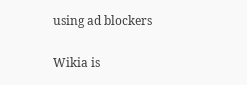using ad blockers

Wikia is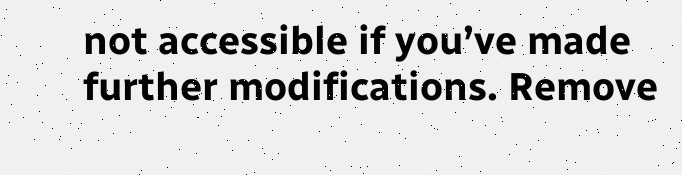not accessible if you’ve made further modifications. Remove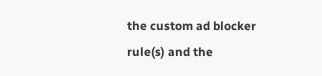the custom ad blocker rule(s) and the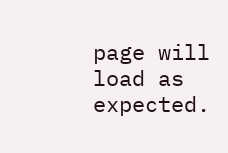page will load as expected.